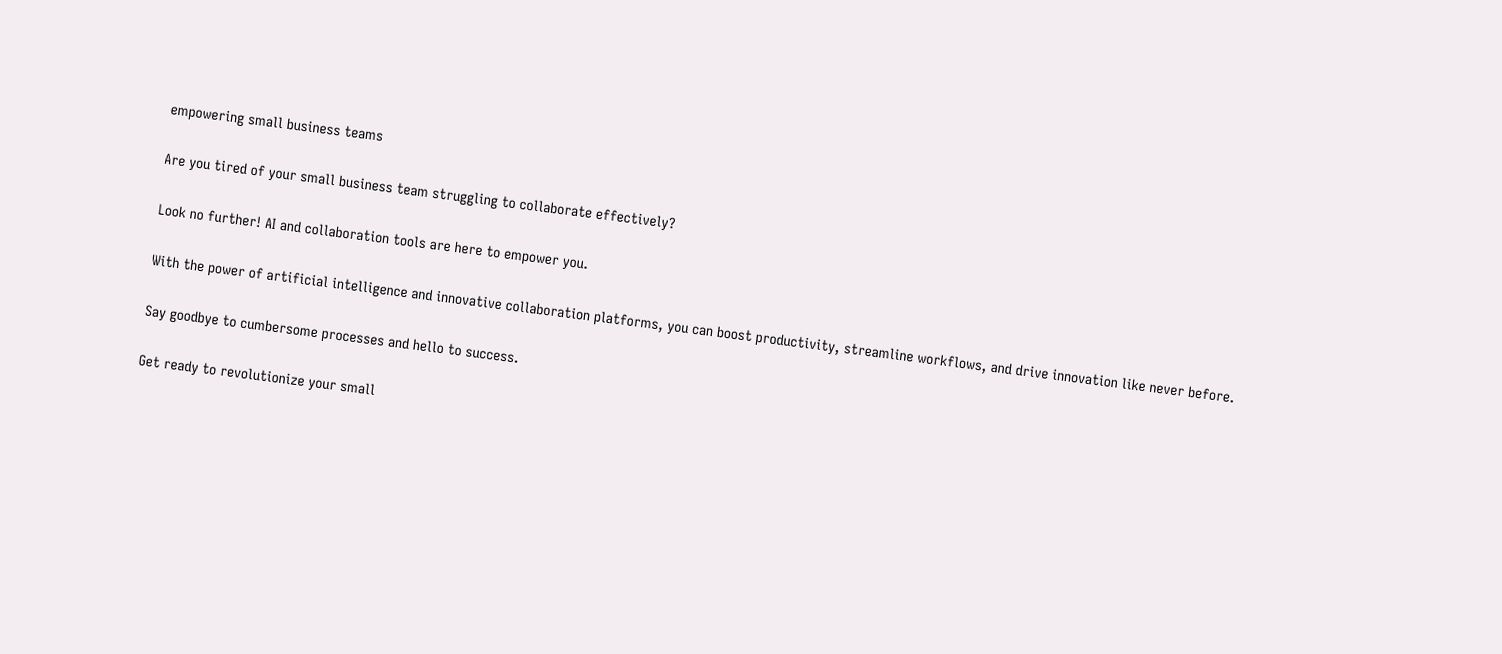empowering small business teams

Are you tired of your small business team struggling to collaborate effectively?

Look no further! AI and collaboration tools are here to empower you.

With the power of artificial intelligence and innovative collaboration platforms, you can boost productivity, streamline workflows, and drive innovation like never before.

Say goodbye to cumbersome processes and hello to success.

Get ready to revolutionize your small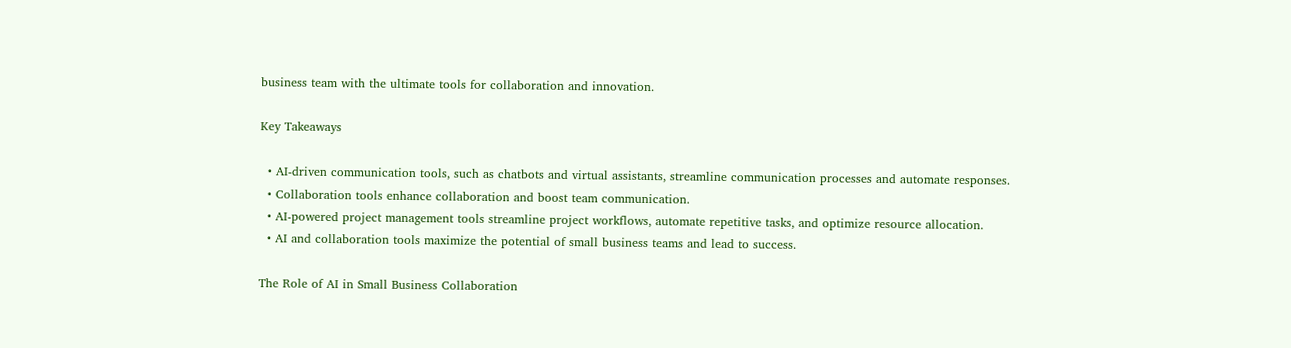business team with the ultimate tools for collaboration and innovation.

Key Takeaways

  • AI-driven communication tools, such as chatbots and virtual assistants, streamline communication processes and automate responses.
  • Collaboration tools enhance collaboration and boost team communication.
  • AI-powered project management tools streamline project workflows, automate repetitive tasks, and optimize resource allocation.
  • AI and collaboration tools maximize the potential of small business teams and lead to success.

The Role of AI in Small Business Collaboration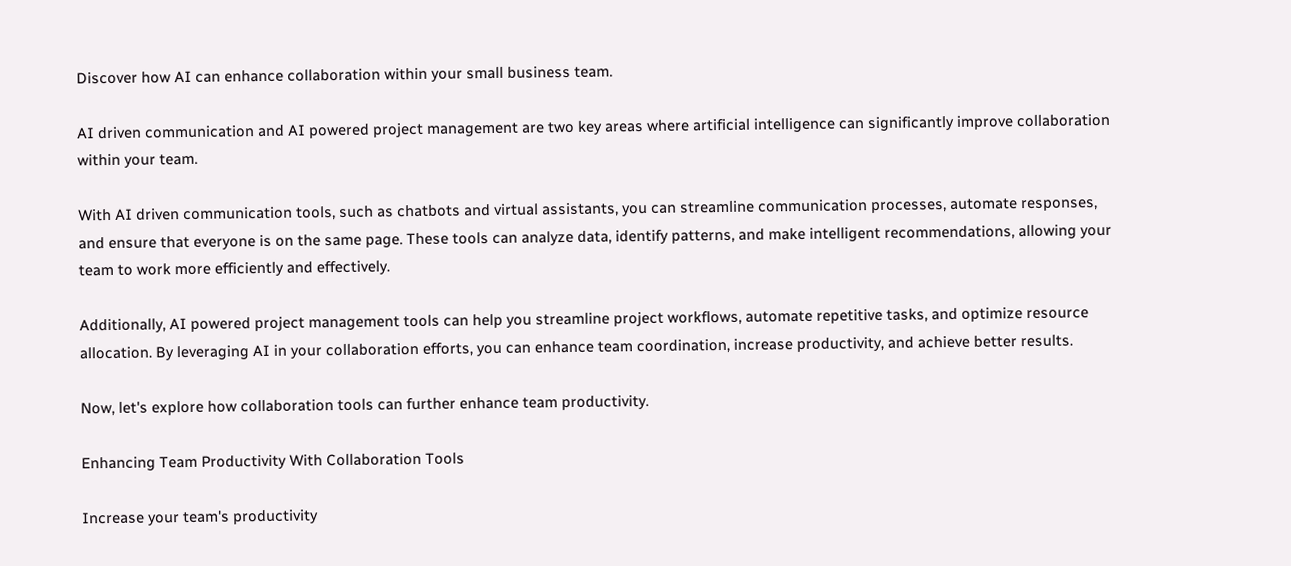Discover how AI can enhance collaboration within your small business team.

AI driven communication and AI powered project management are two key areas where artificial intelligence can significantly improve collaboration within your team.

With AI driven communication tools, such as chatbots and virtual assistants, you can streamline communication processes, automate responses, and ensure that everyone is on the same page. These tools can analyze data, identify patterns, and make intelligent recommendations, allowing your team to work more efficiently and effectively.

Additionally, AI powered project management tools can help you streamline project workflows, automate repetitive tasks, and optimize resource allocation. By leveraging AI in your collaboration efforts, you can enhance team coordination, increase productivity, and achieve better results.

Now, let's explore how collaboration tools can further enhance team productivity.

Enhancing Team Productivity With Collaboration Tools

Increase your team's productivity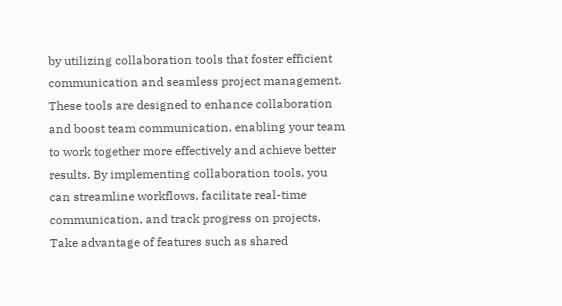by utilizing collaboration tools that foster efficient communication and seamless project management. These tools are designed to enhance collaboration and boost team communication, enabling your team to work together more effectively and achieve better results. By implementing collaboration tools, you can streamline workflows, facilitate real-time communication, and track progress on projects. Take advantage of features such as shared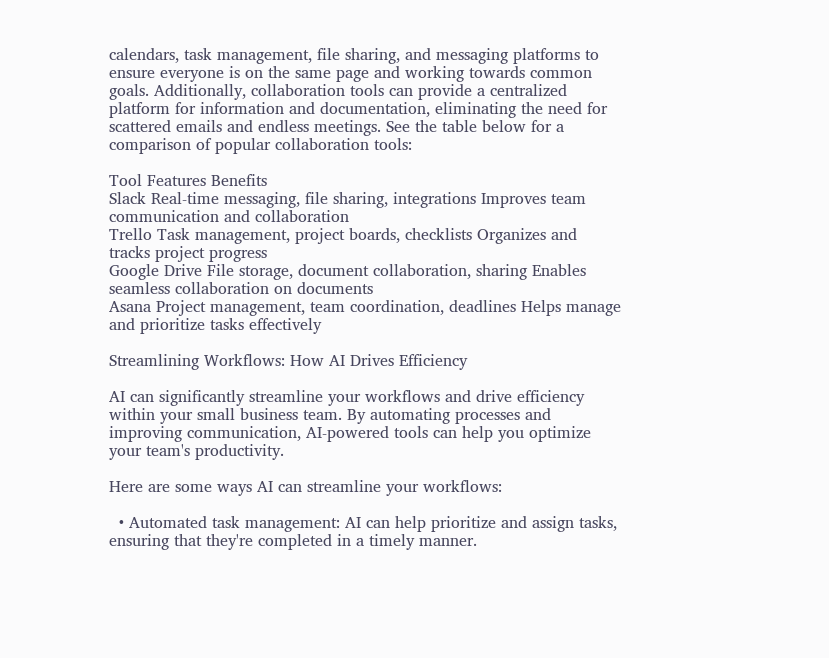calendars, task management, file sharing, and messaging platforms to ensure everyone is on the same page and working towards common goals. Additionally, collaboration tools can provide a centralized platform for information and documentation, eliminating the need for scattered emails and endless meetings. See the table below for a comparison of popular collaboration tools:

Tool Features Benefits
Slack Real-time messaging, file sharing, integrations Improves team communication and collaboration
Trello Task management, project boards, checklists Organizes and tracks project progress
Google Drive File storage, document collaboration, sharing Enables seamless collaboration on documents
Asana Project management, team coordination, deadlines Helps manage and prioritize tasks effectively

Streamlining Workflows: How AI Drives Efficiency

AI can significantly streamline your workflows and drive efficiency within your small business team. By automating processes and improving communication, AI-powered tools can help you optimize your team's productivity.

Here are some ways AI can streamline your workflows:

  • Automated task management: AI can help prioritize and assign tasks, ensuring that they're completed in a timely manner.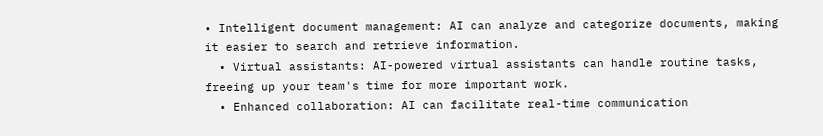• Intelligent document management: AI can analyze and categorize documents, making it easier to search and retrieve information.
  • Virtual assistants: AI-powered virtual assistants can handle routine tasks, freeing up your team's time for more important work.
  • Enhanced collaboration: AI can facilitate real-time communication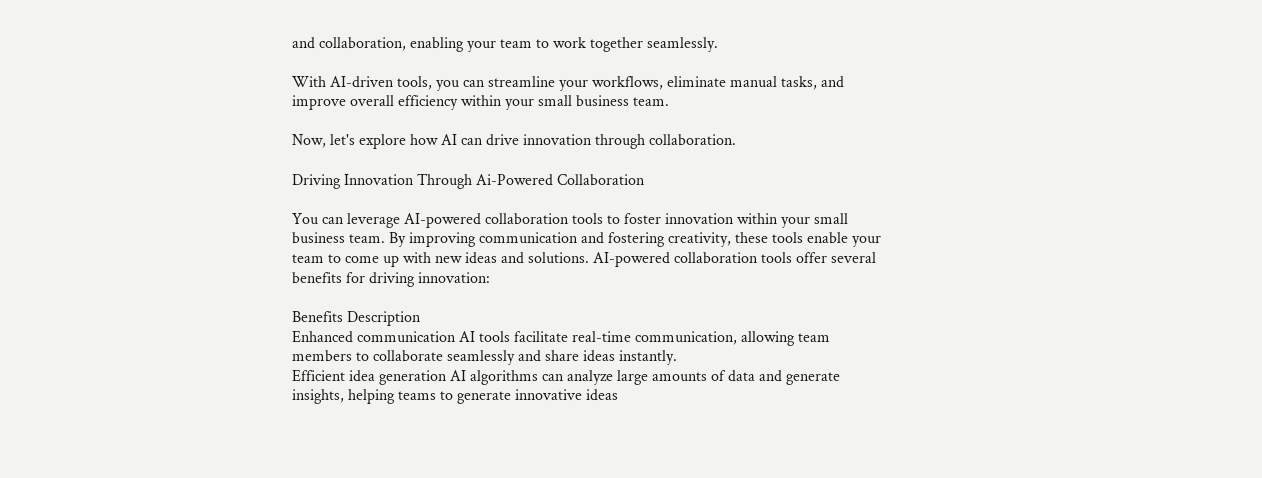and collaboration, enabling your team to work together seamlessly.

With AI-driven tools, you can streamline your workflows, eliminate manual tasks, and improve overall efficiency within your small business team.

Now, let's explore how AI can drive innovation through collaboration.

Driving Innovation Through Ai-Powered Collaboration

You can leverage AI-powered collaboration tools to foster innovation within your small business team. By improving communication and fostering creativity, these tools enable your team to come up with new ideas and solutions. AI-powered collaboration tools offer several benefits for driving innovation:

Benefits Description
Enhanced communication AI tools facilitate real-time communication, allowing team members to collaborate seamlessly and share ideas instantly.
Efficient idea generation AI algorithms can analyze large amounts of data and generate insights, helping teams to generate innovative ideas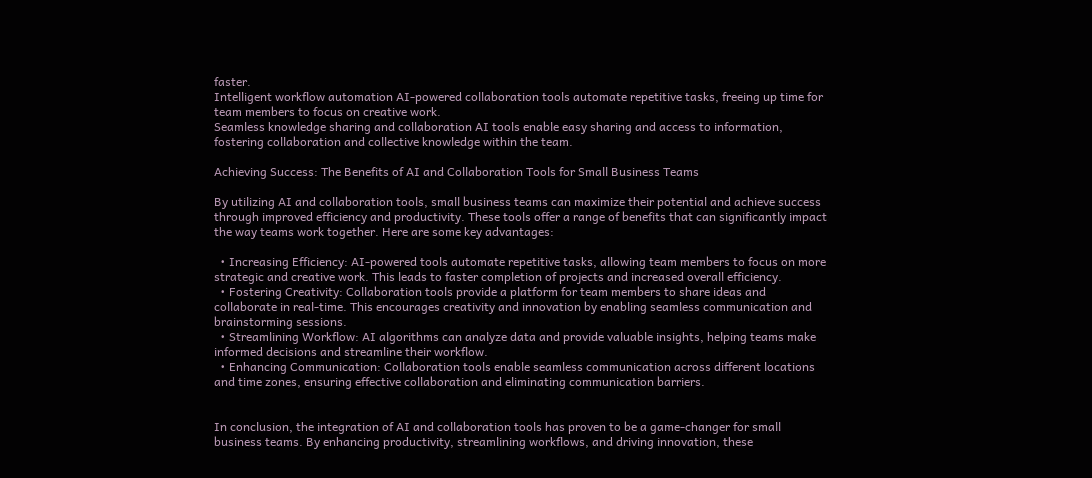faster.
Intelligent workflow automation AI-powered collaboration tools automate repetitive tasks, freeing up time for team members to focus on creative work.
Seamless knowledge sharing and collaboration AI tools enable easy sharing and access to information, fostering collaboration and collective knowledge within the team.

Achieving Success: The Benefits of AI and Collaboration Tools for Small Business Teams

By utilizing AI and collaboration tools, small business teams can maximize their potential and achieve success through improved efficiency and productivity. These tools offer a range of benefits that can significantly impact the way teams work together. Here are some key advantages:

  • Increasing Efficiency: AI-powered tools automate repetitive tasks, allowing team members to focus on more strategic and creative work. This leads to faster completion of projects and increased overall efficiency.
  • Fostering Creativity: Collaboration tools provide a platform for team members to share ideas and collaborate in real-time. This encourages creativity and innovation by enabling seamless communication and brainstorming sessions.
  • Streamlining Workflow: AI algorithms can analyze data and provide valuable insights, helping teams make informed decisions and streamline their workflow.
  • Enhancing Communication: Collaboration tools enable seamless communication across different locations and time zones, ensuring effective collaboration and eliminating communication barriers.


In conclusion, the integration of AI and collaboration tools has proven to be a game-changer for small business teams. By enhancing productivity, streamlining workflows, and driving innovation, these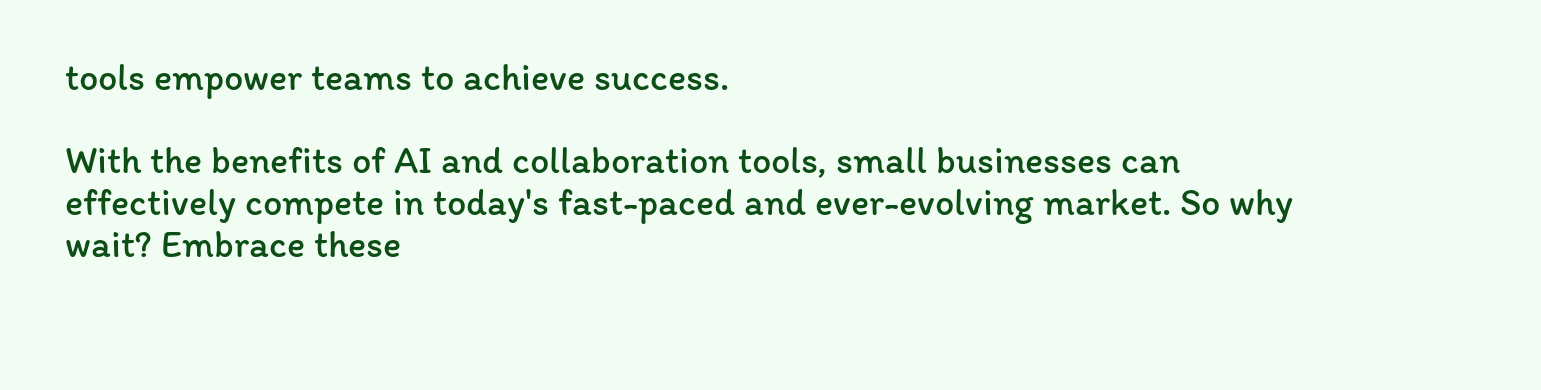tools empower teams to achieve success.

With the benefits of AI and collaboration tools, small businesses can effectively compete in today's fast-paced and ever-evolving market. So why wait? Embrace these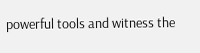powerful tools and witness the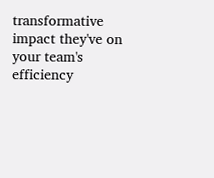transformative impact they've on your team's efficiency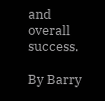and overall success.

By Barry